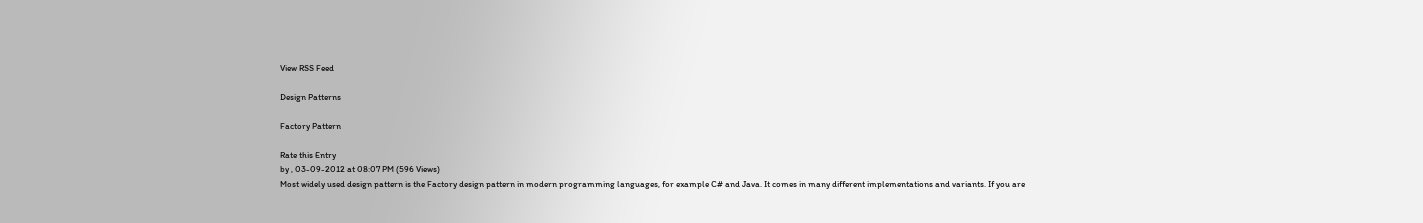View RSS Feed

Design Patterns

Factory Pattern

Rate this Entry
by , 03-09-2012 at 08:07 PM (596 Views)
Most widely used design pattern is the Factory design pattern in modern programming languages, for example C# and Java. It comes in many different implementations and variants. If you are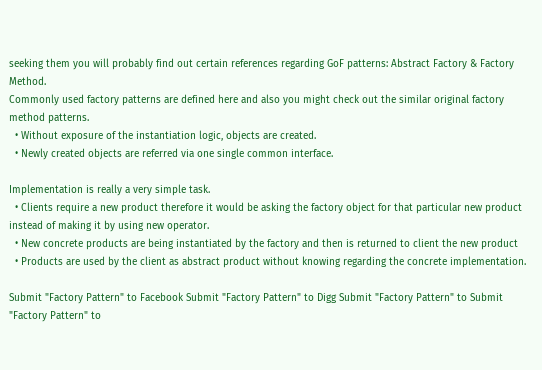seeking them you will probably find out certain references regarding GoF patterns: Abstract Factory & Factory Method.
Commonly used factory patterns are defined here and also you might check out the similar original factory method patterns.
  • Without exposure of the instantiation logic, objects are created.
  • Newly created objects are referred via one single common interface.

Implementation is really a very simple task.
  • Clients require a new product therefore it would be asking the factory object for that particular new product instead of making it by using new operator.
  • New concrete products are being instantiated by the factory and then is returned to client the new product
  • Products are used by the client as abstract product without knowing regarding the concrete implementation.

Submit "Factory Pattern" to Facebook Submit "Factory Pattern" to Digg Submit "Factory Pattern" to Submit "Factory Pattern" to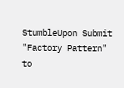StumbleUpon Submit "Factory Pattern" to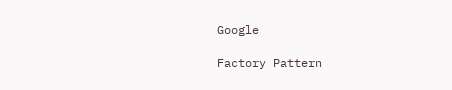Google

Factory Pattern